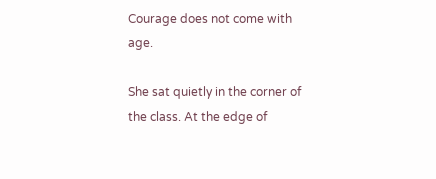Courage does not come with age.

She sat quietly in the corner of the class. At the edge of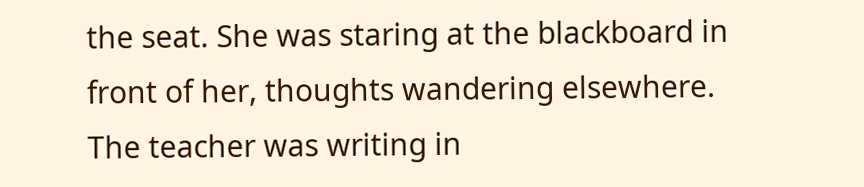the seat. She was staring at the blackboard in front of her, thoughts wandering elsewhere. The teacher was writing in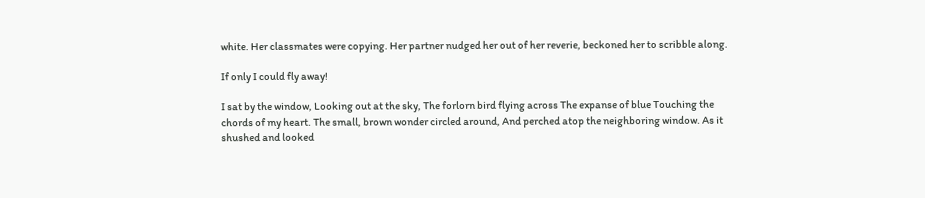white. Her classmates were copying. Her partner nudged her out of her reverie, beckoned her to scribble along.

If only I could fly away!

I sat by the window, Looking out at the sky, The forlorn bird flying across The expanse of blue Touching the chords of my heart. The small, brown wonder circled around, And perched atop the neighboring window. As it shushed and looked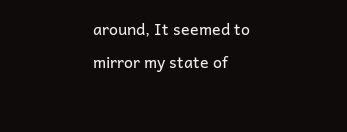around, It seemed to mirror my state of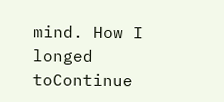mind. How I longed toContinue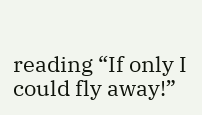reading “If only I could fly away!”